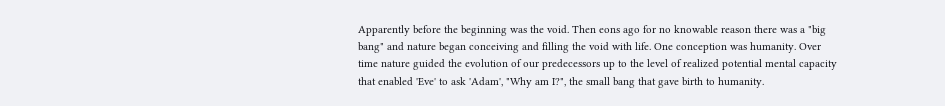Apparently before the beginning was the void. Then eons ago for no knowable reason there was a "big bang" and nature began conceiving and filling the void with life. One conception was humanity. Over time nature guided the evolution of our predecessors up to the level of realized potential mental capacity that enabled 'Eve' to ask 'Adam', "Why am I?", the small bang that gave birth to humanity.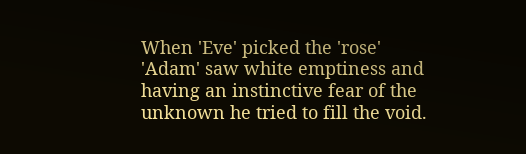When 'Eve' picked the 'rose' 'Adam' saw white emptiness and having an instinctive fear of the unknown he tried to fill the void.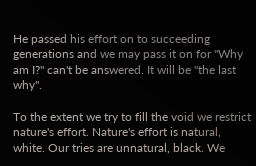He passed his effort on to succeeding generations and we may pass it on for "Why am I?" can't be answered. It will be "the last why".

To the extent we try to fill the void we restrict nature's effort. Nature's effort is natural, white. Our tries are unnatural, black. We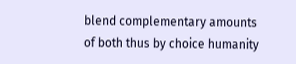blend complementary amounts of both thus by choice humanity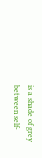is a shade of grey between self-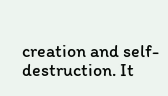creation and self-destruction. It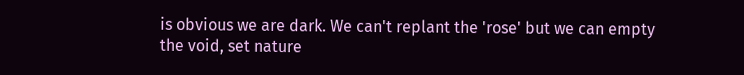is obvious we are dark. We can't replant the 'rose' but we can empty the void, set nature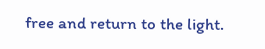free and return to the light.